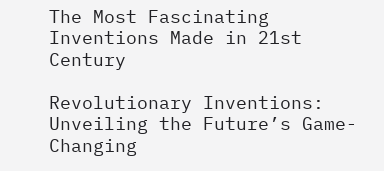The Most Fascinating Inventions Made in 21st Century

Revolutionary Inventions: Unveiling the Future’s Game-Changing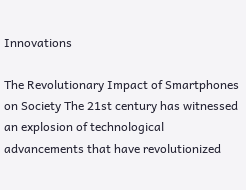Innovations

The Revolutionary Impact of Smartphones on Society The 21st century has witnessed an explosion of technological advancements that have revolutionized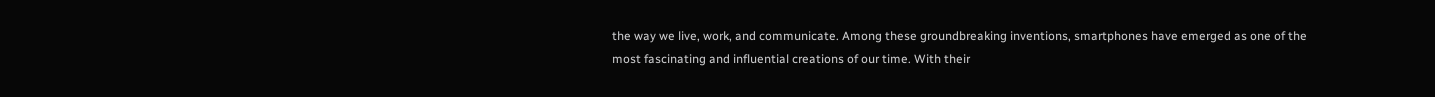the way we live, work, and communicate. Among these groundbreaking inventions, smartphones have emerged as one of the most fascinating and influential creations of our time. With their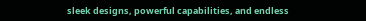sleek designs, powerful capabilities, and endless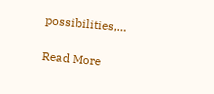possibilities,…

Read More